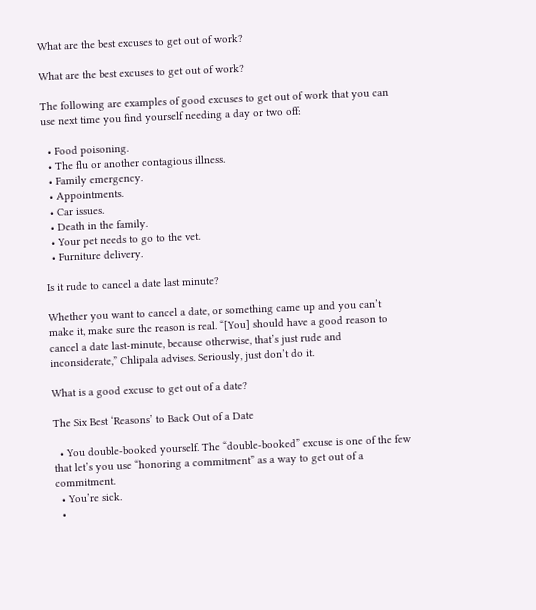What are the best excuses to get out of work?

What are the best excuses to get out of work?

The following are examples of good excuses to get out of work that you can use next time you find yourself needing a day or two off:

  • Food poisoning.
  • The flu or another contagious illness.
  • Family emergency.
  • Appointments.
  • Car issues.
  • Death in the family.
  • Your pet needs to go to the vet.
  • Furniture delivery.

Is it rude to cancel a date last minute?

Whether you want to cancel a date, or something came up and you can’t make it, make sure the reason is real. “[You] should have a good reason to cancel a date last-minute, because otherwise, that’s just rude and inconsiderate,” Chlipala advises. Seriously, just don’t do it.

What is a good excuse to get out of a date?

The Six Best ‘Reasons’ to Back Out of a Date

  • You double-booked yourself. The “double-booked” excuse is one of the few that let’s you use “honoring a commitment” as a way to get out of a commitment.
  • You’re sick.
  •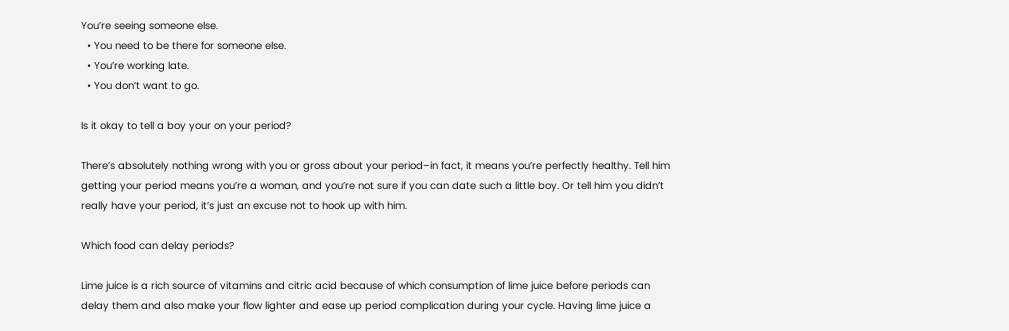You’re seeing someone else.
  • You need to be there for someone else.
  • You’re working late.
  • You don’t want to go.

Is it okay to tell a boy your on your period?

There’s absolutely nothing wrong with you or gross about your period–in fact, it means you’re perfectly healthy. Tell him getting your period means you’re a woman, and you’re not sure if you can date such a little boy. Or tell him you didn’t really have your period, it’s just an excuse not to hook up with him.

Which food can delay periods?

Lime juice is a rich source of vitamins and citric acid because of which consumption of lime juice before periods can delay them and also make your flow lighter and ease up period complication during your cycle. Having lime juice a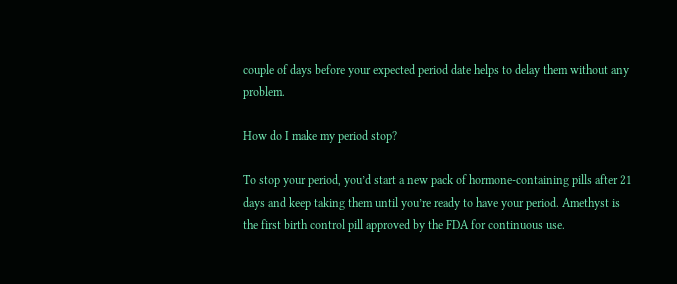couple of days before your expected period date helps to delay them without any problem.

How do I make my period stop?

To stop your period, you’d start a new pack of hormone-containing pills after 21 days and keep taking them until you’re ready to have your period. Amethyst is the first birth control pill approved by the FDA for continuous use.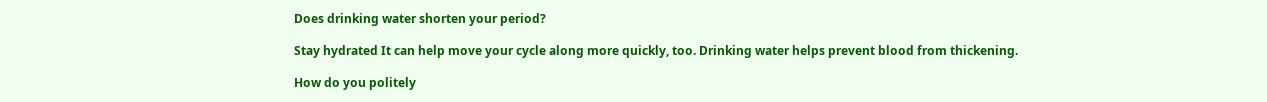Does drinking water shorten your period?

Stay hydrated It can help move your cycle along more quickly, too. Drinking water helps prevent blood from thickening.

How do you politely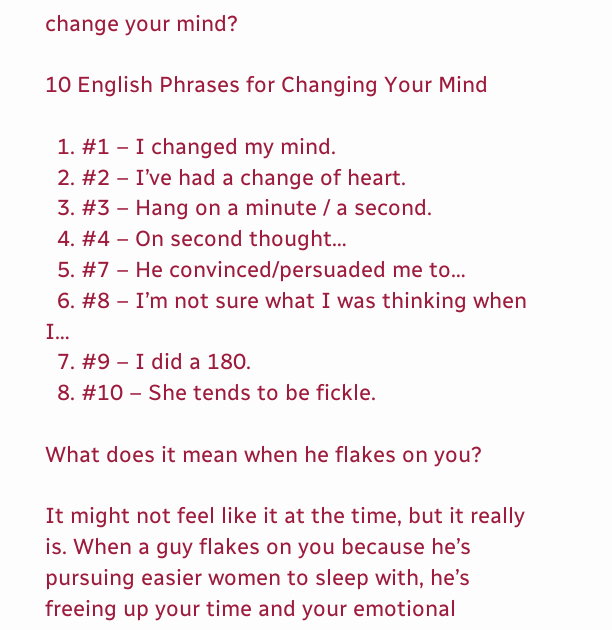change your mind?

10 English Phrases for Changing Your Mind

  1. #1 – I changed my mind.
  2. #2 – I’ve had a change of heart.
  3. #3 – Hang on a minute / a second.
  4. #4 – On second thought…
  5. #7 – He convinced/persuaded me to…
  6. #8 – I’m not sure what I was thinking when I…
  7. #9 – I did a 180.
  8. #10 – She tends to be fickle.

What does it mean when he flakes on you?

It might not feel like it at the time, but it really is. When a guy flakes on you because he’s pursuing easier women to sleep with, he’s freeing up your time and your emotional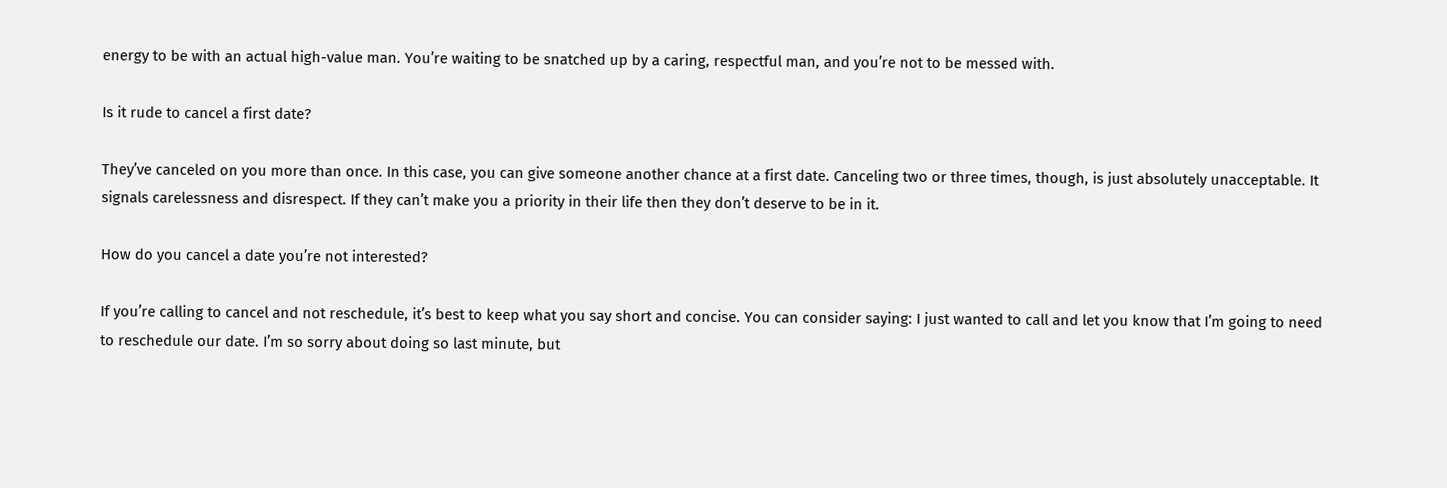energy to be with an actual high-value man. You’re waiting to be snatched up by a caring, respectful man, and you’re not to be messed with.

Is it rude to cancel a first date?

They’ve canceled on you more than once. In this case, you can give someone another chance at a first date. Canceling two or three times, though, is just absolutely unacceptable. It signals carelessness and disrespect. If they can’t make you a priority in their life then they don’t deserve to be in it.

How do you cancel a date you’re not interested?

If you’re calling to cancel and not reschedule, it’s best to keep what you say short and concise. You can consider saying: I just wanted to call and let you know that I’m going to need to reschedule our date. I’m so sorry about doing so last minute, but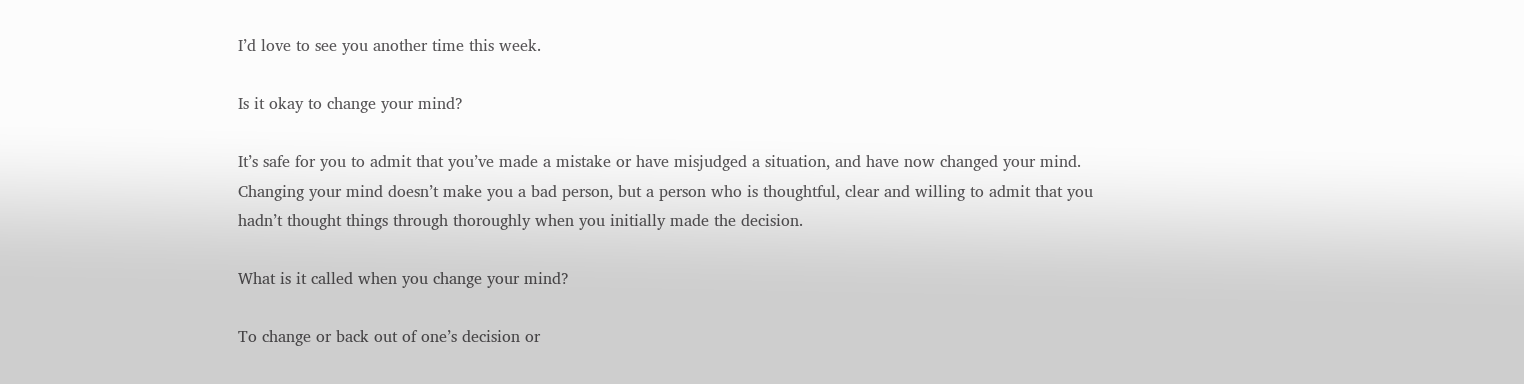I’d love to see you another time this week.

Is it okay to change your mind?

It’s safe for you to admit that you’ve made a mistake or have misjudged a situation, and have now changed your mind. Changing your mind doesn’t make you a bad person, but a person who is thoughtful, clear and willing to admit that you hadn’t thought things through thoroughly when you initially made the decision.

What is it called when you change your mind?

To change or back out of one’s decision or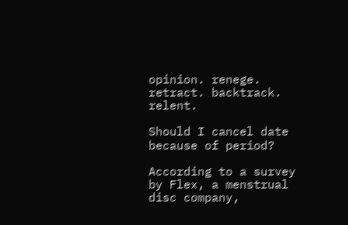opinion. renege. retract. backtrack. relent.

Should I cancel date because of period?

According to a survey by Flex, a menstrual disc company,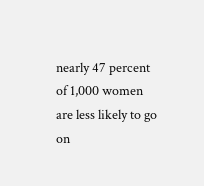nearly 47 percent of 1,000 women are less likely to go on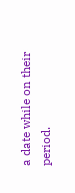a date while on their period.